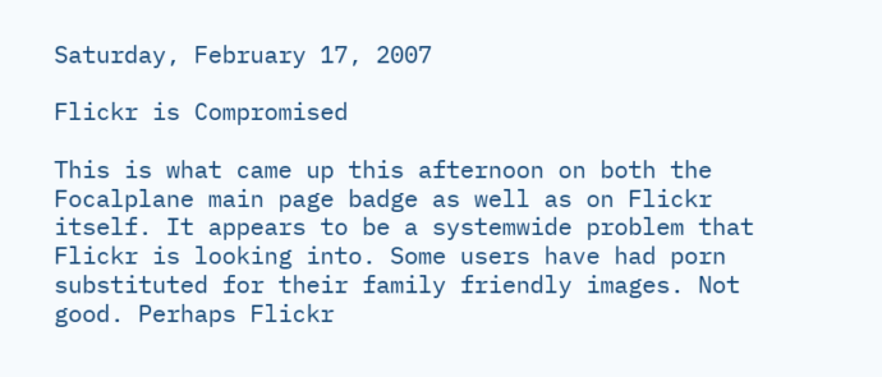Saturday, February 17, 2007

Flickr is Compromised

This is what came up this afternoon on both the Focalplane main page badge as well as on Flickr itself. It appears to be a systemwide problem that Flickr is looking into. Some users have had porn substituted for their family friendly images. Not good. Perhaps Flickr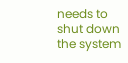needs to shut down the system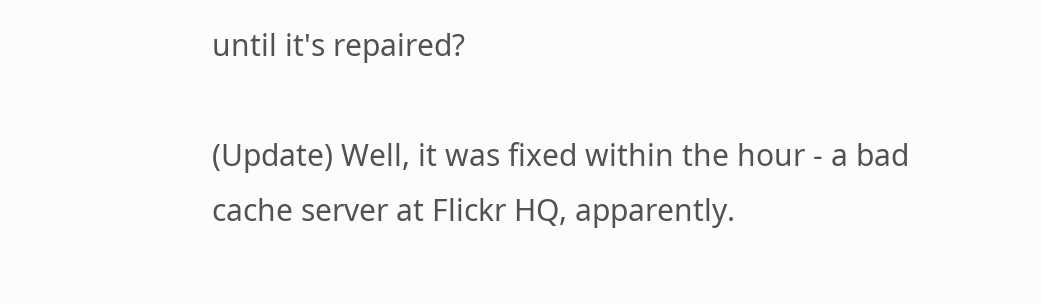until it's repaired?

(Update) Well, it was fixed within the hour - a bad cache server at Flickr HQ, apparently.